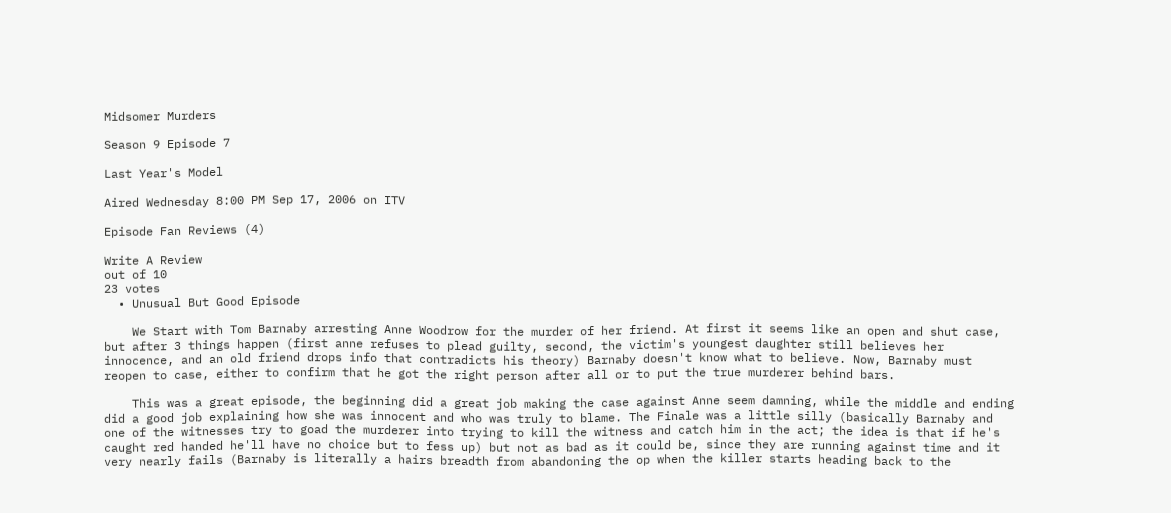Midsomer Murders

Season 9 Episode 7

Last Year's Model

Aired Wednesday 8:00 PM Sep 17, 2006 on ITV

Episode Fan Reviews (4)

Write A Review
out of 10
23 votes
  • Unusual But Good Episode

    We Start with Tom Barnaby arresting Anne Woodrow for the murder of her friend. At first it seems like an open and shut case, but after 3 things happen (first anne refuses to plead guilty, second, the victim's youngest daughter still believes her innocence, and an old friend drops info that contradicts his theory) Barnaby doesn't know what to believe. Now, Barnaby must reopen to case, either to confirm that he got the right person after all or to put the true murderer behind bars.

    This was a great episode, the beginning did a great job making the case against Anne seem damning, while the middle and ending did a good job explaining how she was innocent and who was truly to blame. The Finale was a little silly (basically Barnaby and one of the witnesses try to goad the murderer into trying to kill the witness and catch him in the act; the idea is that if he's caught red handed he'll have no choice but to fess up) but not as bad as it could be, since they are running against time and it very nearly fails (Barnaby is literally a hairs breadth from abandoning the op when the killer starts heading back to the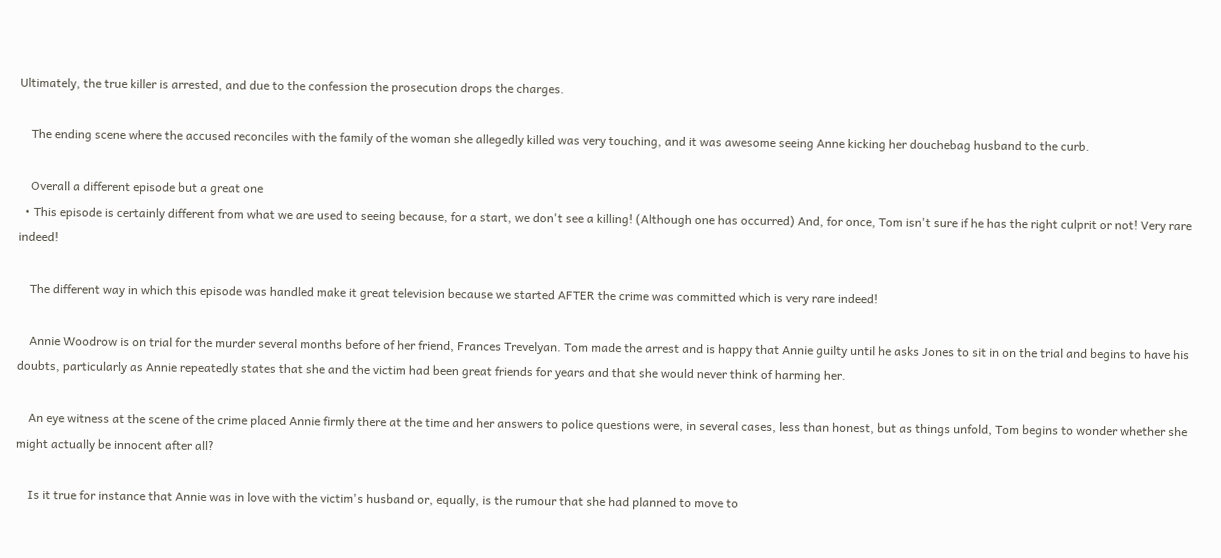Ultimately, the true killer is arrested, and due to the confession the prosecution drops the charges.

    The ending scene where the accused reconciles with the family of the woman she allegedly killed was very touching, and it was awesome seeing Anne kicking her douchebag husband to the curb.

    Overall a different episode but a great one
  • This episode is certainly different from what we are used to seeing because, for a start, we don't see a killing! (Although one has occurred) And, for once, Tom isn't sure if he has the right culprit or not! Very rare indeed!

    The different way in which this episode was handled make it great television because we started AFTER the crime was committed which is very rare indeed!

    Annie Woodrow is on trial for the murder several months before of her friend, Frances Trevelyan. Tom made the arrest and is happy that Annie guilty until he asks Jones to sit in on the trial and begins to have his doubts, particularly as Annie repeatedly states that she and the victim had been great friends for years and that she would never think of harming her.

    An eye witness at the scene of the crime placed Annie firmly there at the time and her answers to police questions were, in several cases, less than honest, but as things unfold, Tom begins to wonder whether she might actually be innocent after all?

    Is it true for instance that Annie was in love with the victim's husband or, equally, is the rumour that she had planned to move to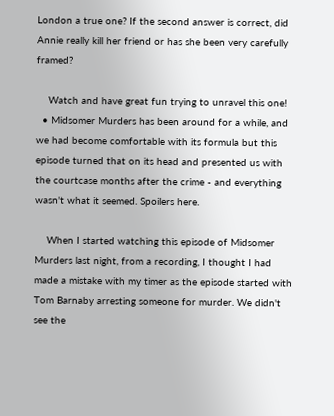London a true one? If the second answer is correct, did Annie really kill her friend or has she been very carefully framed?

    Watch and have great fun trying to unravel this one!
  • Midsomer Murders has been around for a while, and we had become comfortable with its formula but this episode turned that on its head and presented us with the courtcase months after the crime - and everything wasn't what it seemed. Spoilers here.

    When I started watching this episode of Midsomer Murders last night, from a recording, I thought I had made a mistake with my timer as the episode started with Tom Barnaby arresting someone for murder. We didn't see the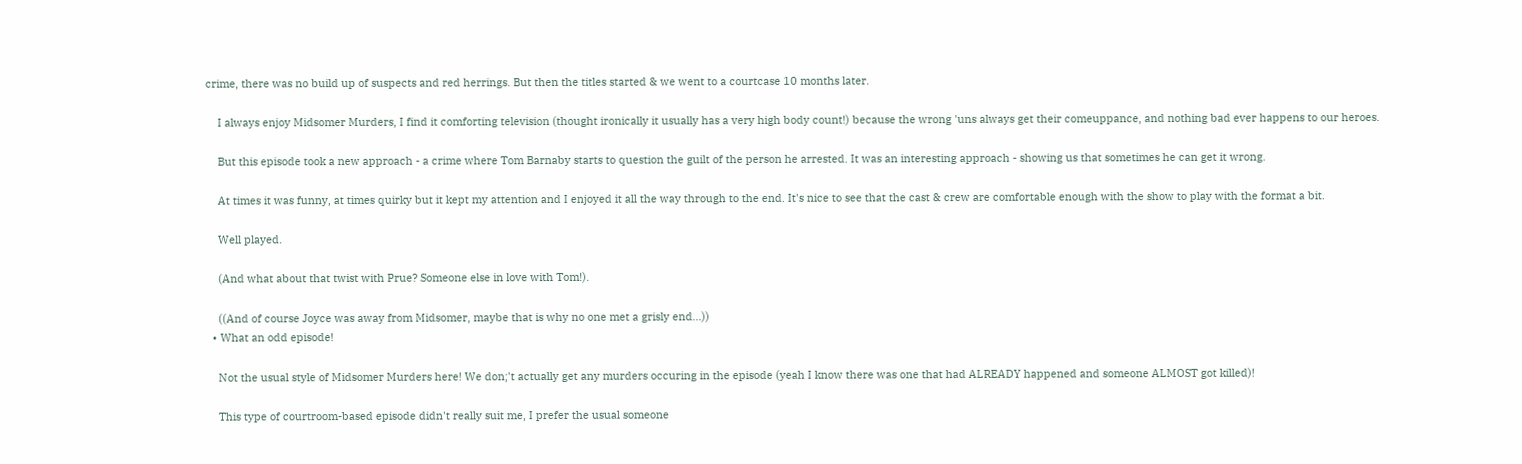crime, there was no build up of suspects and red herrings. But then the titles started & we went to a courtcase 10 months later.

    I always enjoy Midsomer Murders, I find it comforting television (thought ironically it usually has a very high body count!) because the wrong 'uns always get their comeuppance, and nothing bad ever happens to our heroes.

    But this episode took a new approach - a crime where Tom Barnaby starts to question the guilt of the person he arrested. It was an interesting approach - showing us that sometimes he can get it wrong.

    At times it was funny, at times quirky but it kept my attention and I enjoyed it all the way through to the end. It's nice to see that the cast & crew are comfortable enough with the show to play with the format a bit.

    Well played.

    (And what about that twist with Prue? Someone else in love with Tom!).

    ((And of course Joyce was away from Midsomer, maybe that is why no one met a grisly end...))
  • What an odd episode!

    Not the usual style of Midsomer Murders here! We don;'t actually get any murders occuring in the episode (yeah I know there was one that had ALREADY happened and someone ALMOST got killed)!

    This type of courtroom-based episode didn't really suit me, I prefer the usual someone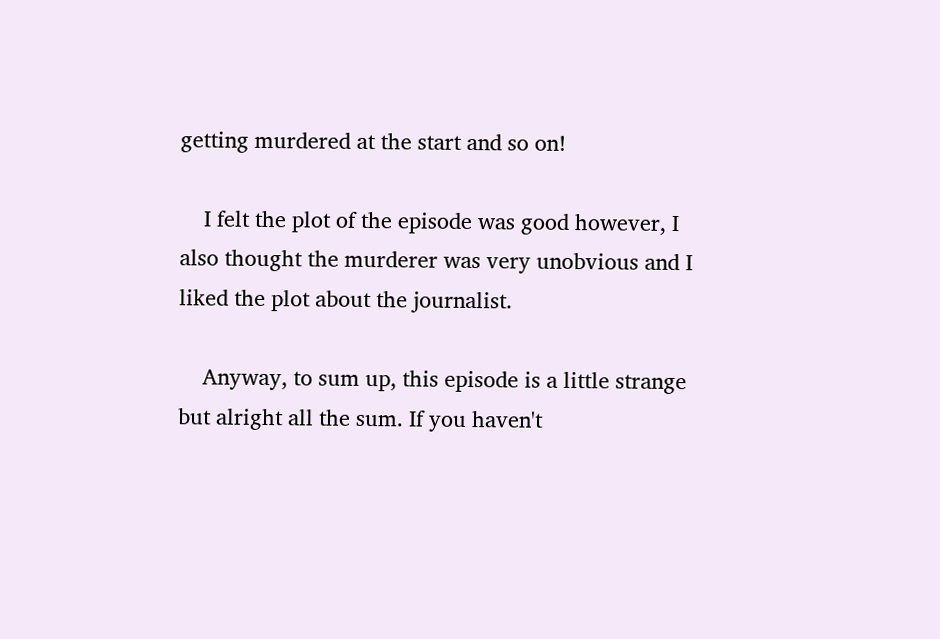getting murdered at the start and so on!

    I felt the plot of the episode was good however, I also thought the murderer was very unobvious and I liked the plot about the journalist.

    Anyway, to sum up, this episode is a little strange but alright all the sum. If you haven't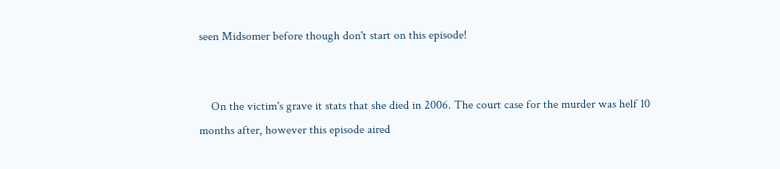seen Midsomer before though don't start on this episode!


    On the victim's grave it stats that she died in 2006. The court case for the murder was helf 10 months after, however this episode aired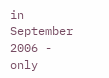in September 2006 - only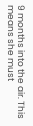9 months into the air. This means she must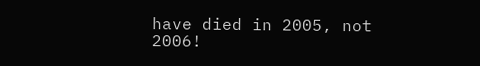have died in 2005, not 2006!